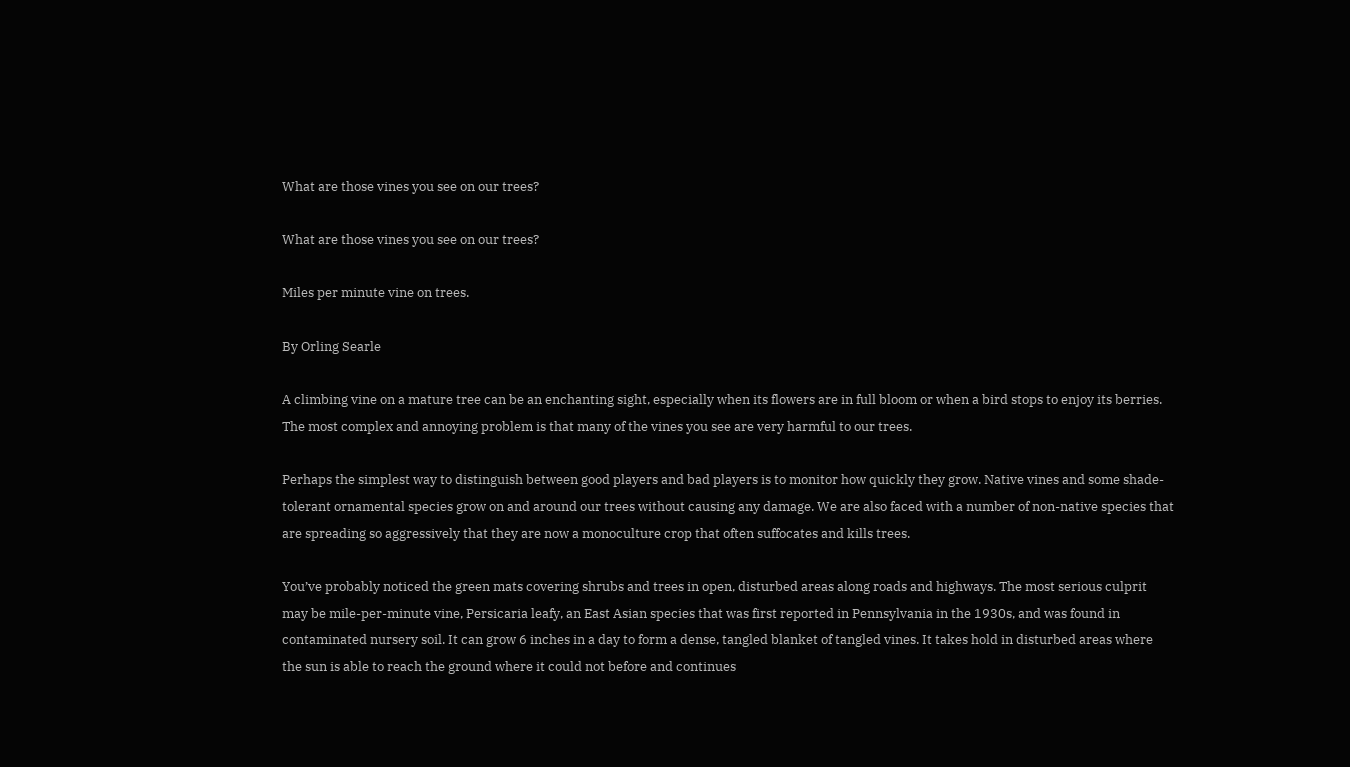What are those vines you see on our trees?

What are those vines you see on our trees?

Miles per minute vine on trees.

By Orling Searle

A climbing vine on a mature tree can be an enchanting sight, especially when its flowers are in full bloom or when a bird stops to enjoy its berries. The most complex and annoying problem is that many of the vines you see are very harmful to our trees.

Perhaps the simplest way to distinguish between good players and bad players is to monitor how quickly they grow. Native vines and some shade-tolerant ornamental species grow on and around our trees without causing any damage. We are also faced with a number of non-native species that are spreading so aggressively that they are now a monoculture crop that often suffocates and kills trees.

You’ve probably noticed the green mats covering shrubs and trees in open, disturbed areas along roads and highways. The most serious culprit may be mile-per-minute vine, Persicaria leafy, an East Asian species that was first reported in Pennsylvania in the 1930s, and was found in contaminated nursery soil. It can grow 6 inches in a day to form a dense, tangled blanket of tangled vines. It takes hold in disturbed areas where the sun is able to reach the ground where it could not before and continues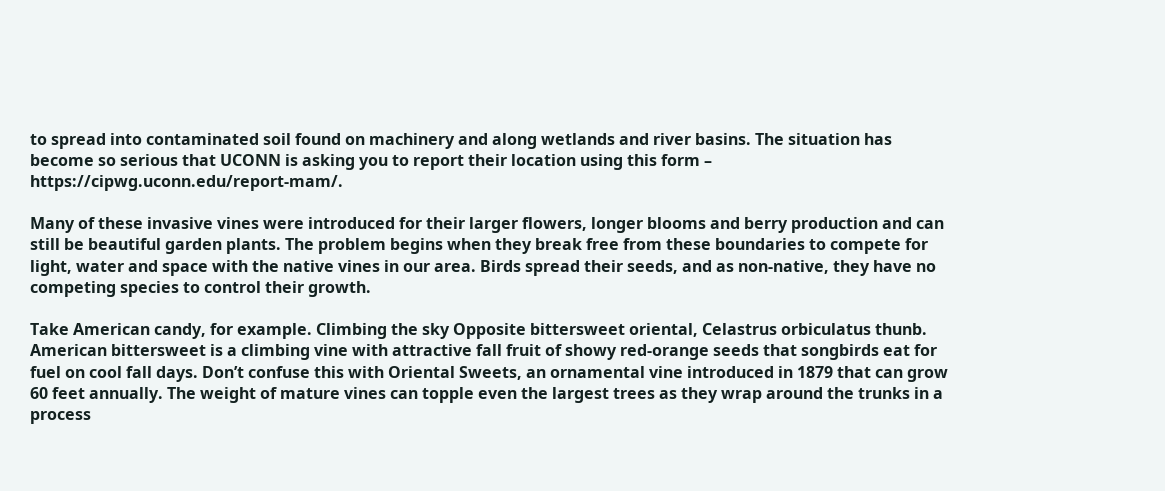to spread into contaminated soil found on machinery and along wetlands and river basins. The situation has become so serious that UCONN is asking you to report their location using this form – https://cipwg.uconn.edu/report-mam/.

Many of these invasive vines were introduced for their larger flowers, longer blooms and berry production and can still be beautiful garden plants. The problem begins when they break free from these boundaries to compete for light, water and space with the native vines in our area. Birds spread their seeds, and as non-native, they have no competing species to control their growth.

Take American candy, for example. Climbing the sky Opposite bittersweet oriental, Celastrus orbiculatus thunb. American bittersweet is a climbing vine with attractive fall fruit of showy red-orange seeds that songbirds eat for fuel on cool fall days. Don’t confuse this with Oriental Sweets, an ornamental vine introduced in 1879 that can grow 60 feet annually. The weight of mature vines can topple even the largest trees as they wrap around the trunks in a process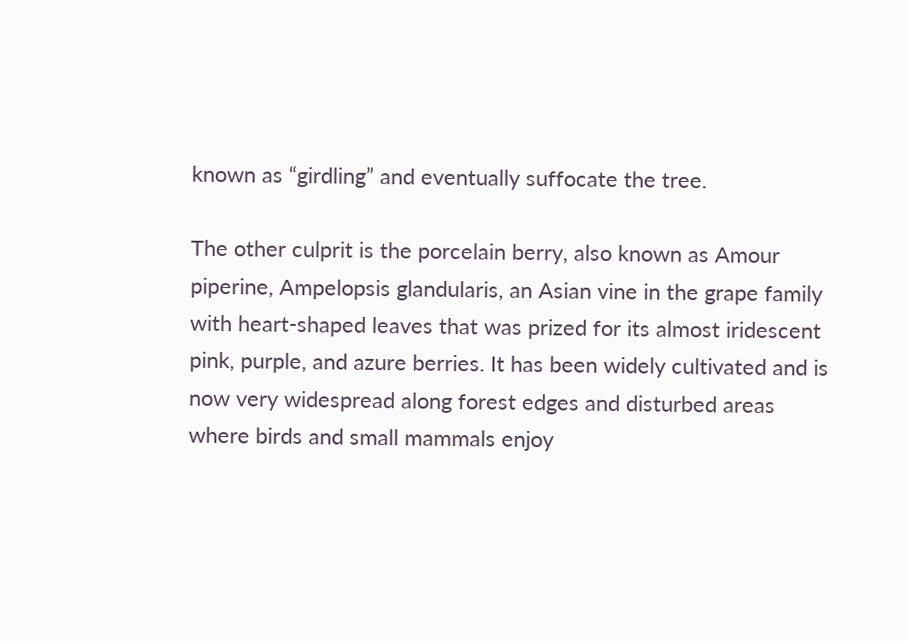known as “girdling” and eventually suffocate the tree.

The other culprit is the porcelain berry, also known as Amour piperine, Ampelopsis glandularis, an Asian vine in the grape family with heart-shaped leaves that was prized for its almost iridescent pink, purple, and azure berries. It has been widely cultivated and is now very widespread along forest edges and disturbed areas where birds and small mammals enjoy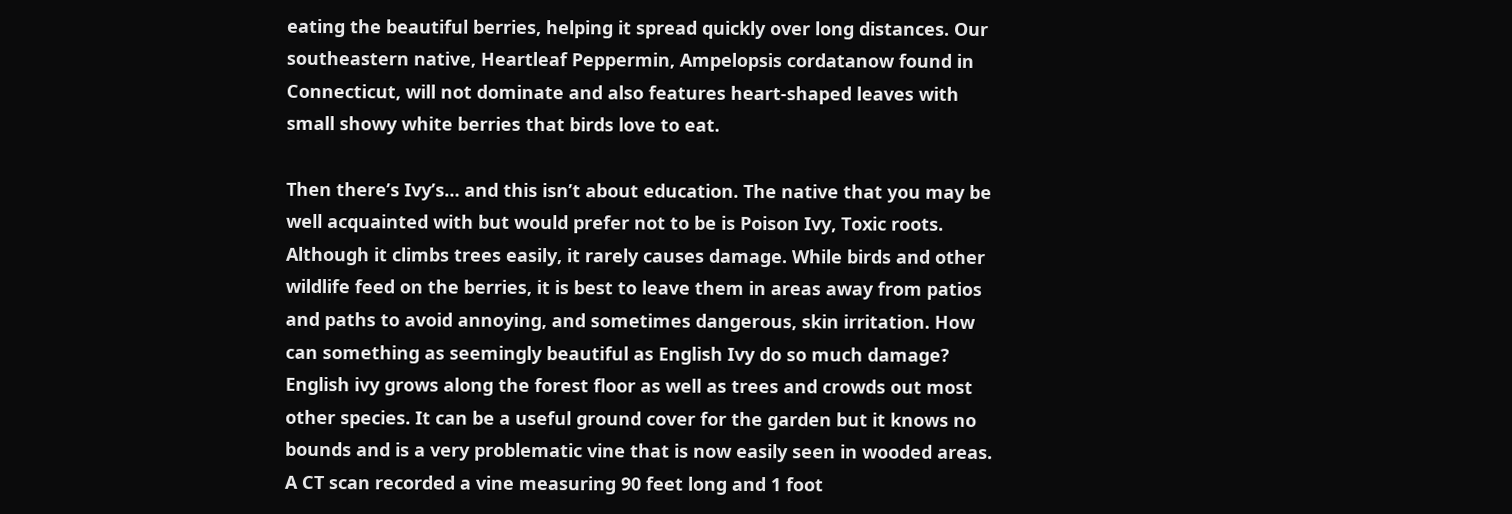eating the beautiful berries, helping it spread quickly over long distances. Our southeastern native, Heartleaf Peppermin, Ampelopsis cordatanow found in Connecticut, will not dominate and also features heart-shaped leaves with small showy white berries that birds love to eat.

Then there’s Ivy’s… and this isn’t about education. The native that you may be well acquainted with but would prefer not to be is Poison Ivy, Toxic roots. Although it climbs trees easily, it rarely causes damage. While birds and other wildlife feed on the berries, it is best to leave them in areas away from patios and paths to avoid annoying, and sometimes dangerous, skin irritation. How can something as seemingly beautiful as English Ivy do so much damage? English ivy grows along the forest floor as well as trees and crowds out most other species. It can be a useful ground cover for the garden but it knows no bounds and is a very problematic vine that is now easily seen in wooded areas. A CT scan recorded a vine measuring 90 feet long and 1 foot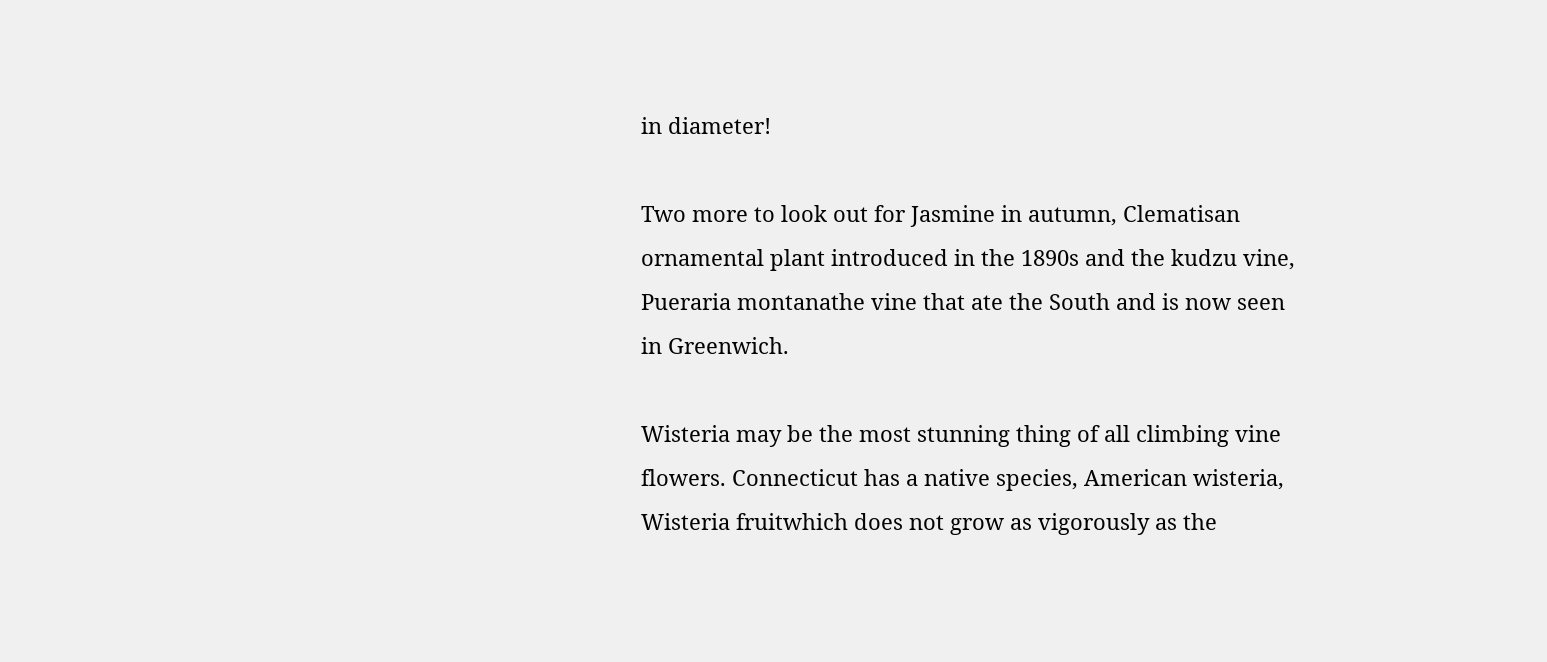in diameter!

Two more to look out for Jasmine in autumn, Clematisan ornamental plant introduced in the 1890s and the kudzu vine, Pueraria montanathe vine that ate the South and is now seen in Greenwich.

Wisteria may be the most stunning thing of all climbing vine flowers. Connecticut has a native species, American wisteria, Wisteria fruitwhich does not grow as vigorously as the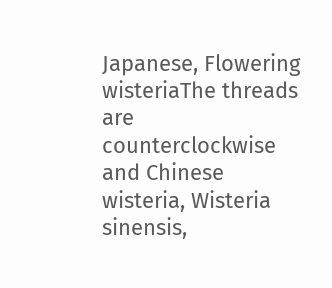Japanese, Flowering wisteriaThe threads are counterclockwise and Chinese wisteria, Wisteria sinensis,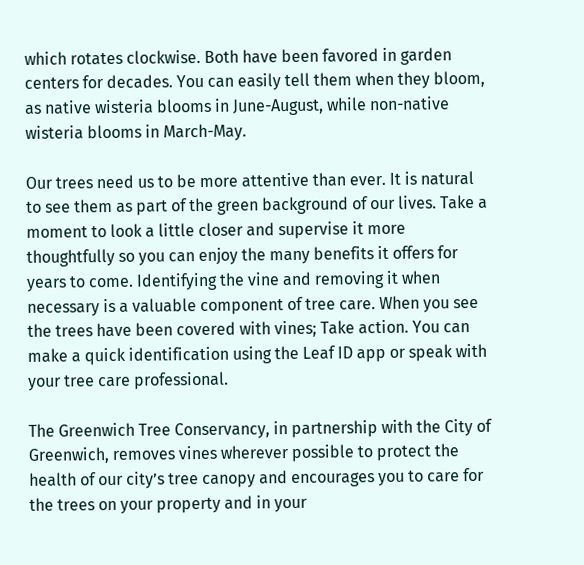which rotates clockwise. Both have been favored in garden centers for decades. You can easily tell them when they bloom, as native wisteria blooms in June-August, while non-native wisteria blooms in March-May.

Our trees need us to be more attentive than ever. It is natural to see them as part of the green background of our lives. Take a moment to look a little closer and supervise it more thoughtfully so you can enjoy the many benefits it offers for years to come. Identifying the vine and removing it when necessary is a valuable component of tree care. When you see the trees have been covered with vines; Take action. You can make a quick identification using the Leaf ID app or speak with your tree care professional.

The Greenwich Tree Conservancy, in partnership with the City of Greenwich, removes vines wherever possible to protect the health of our city’s tree canopy and encourages you to care for the trees on your property and in your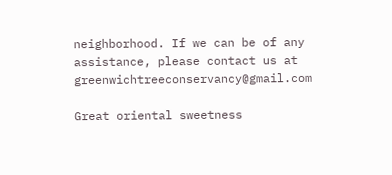neighborhood. If we can be of any assistance, please contact us at greenwichtreeconservancy@gmail.com

Great oriental sweetness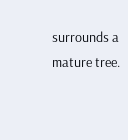surrounds a mature tree.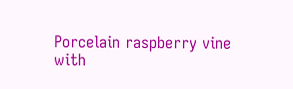Porcelain raspberry vine with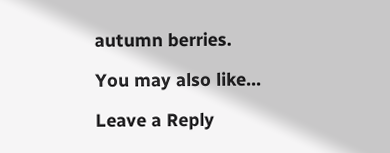autumn berries.

You may also like...

Leave a Reply